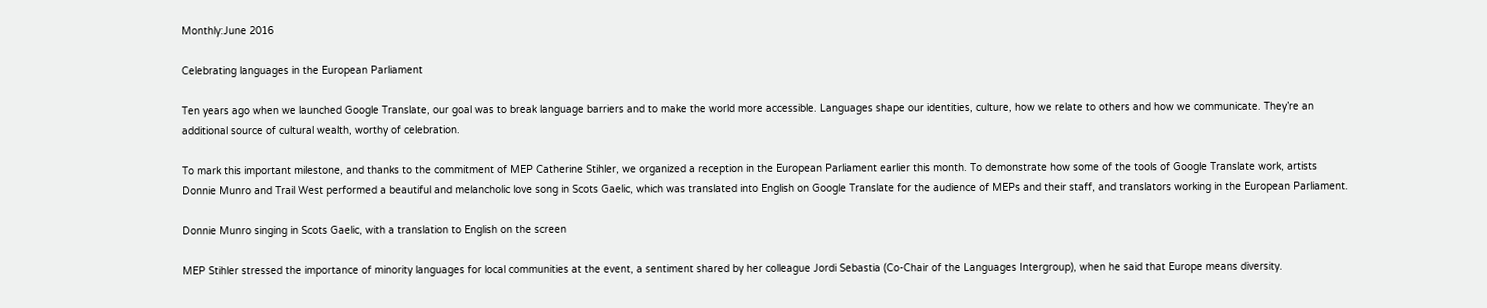Monthly:June 2016

Celebrating languages in the European Parliament

Ten years ago when we launched Google Translate, our goal was to break language barriers and to make the world more accessible. Languages shape our identities, culture, how we relate to others and how we communicate. They’re an additional source of cultural wealth, worthy of celebration.

To mark this important milestone, and thanks to the commitment of MEP Catherine Stihler, we organized a reception in the European Parliament earlier this month. To demonstrate how some of the tools of Google Translate work, artists Donnie Munro and Trail West performed a beautiful and melancholic love song in Scots Gaelic, which was translated into English on Google Translate for the audience of MEPs and their staff, and translators working in the European Parliament.

Donnie Munro singing in Scots Gaelic, with a translation to English on the screen

MEP Stihler stressed the importance of minority languages for local communities at the event, a sentiment shared by her colleague Jordi Sebastia (Co-Chair of the Languages Intergroup), when he said that Europe means diversity.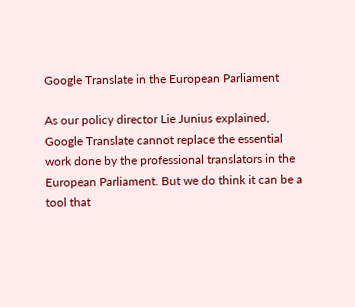Google Translate in the European Parliament

As our policy director Lie Junius explained, Google Translate cannot replace the essential work done by the professional translators in the European Parliament. But we do think it can be a tool that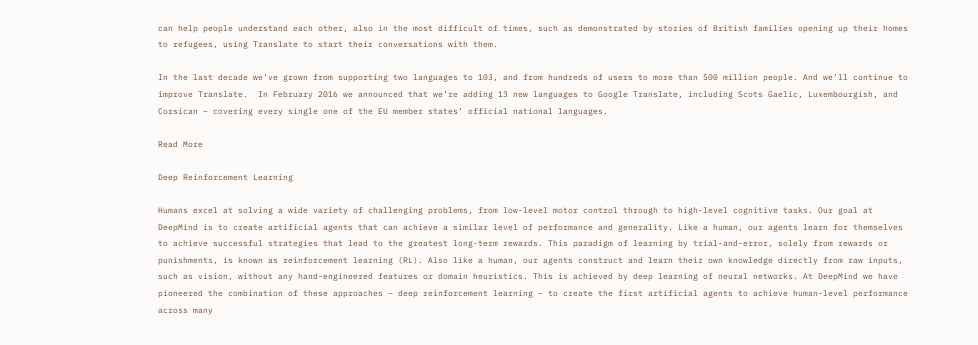can help people understand each other, also in the most difficult of times, such as demonstrated by stories of British families opening up their homes to refugees, using Translate to start their conversations with them.

In the last decade we’ve grown from supporting two languages to 103, and from hundreds of users to more than 500 million people. And we’ll continue to improve Translate.  In February 2016 we announced that we’re adding 13 new languages to Google Translate, including Scots Gaelic, Luxembourgish, and Corsican – covering every single one of the EU member states’ official national languages.

Read More

Deep Reinforcement Learning

Humans excel at solving a wide variety of challenging problems, from low-level motor control through to high-level cognitive tasks. Our goal at DeepMind is to create artificial agents that can achieve a similar level of performance and generality. Like a human, our agents learn for themselves to achieve successful strategies that lead to the greatest long-term rewards. This paradigm of learning by trial-and-error, solely from rewards or punishments, is known as reinforcement learning (RL). Also like a human, our agents construct and learn their own knowledge directly from raw inputs, such as vision, without any hand-engineered features or domain heuristics. This is achieved by deep learning of neural networks. At DeepMind we have pioneered the combination of these approaches – deep reinforcement learning – to create the first artificial agents to achieve human-level performance across many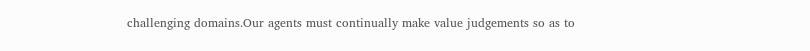challenging domains.Our agents must continually make value judgements so as to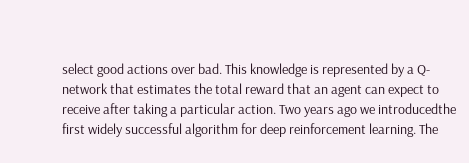select good actions over bad. This knowledge is represented by a Q-network that estimates the total reward that an agent can expect to receive after taking a particular action. Two years ago we introducedthe first widely successful algorithm for deep reinforcement learning. The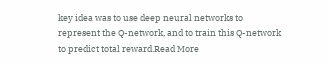key idea was to use deep neural networks to represent the Q-network, and to train this Q-network to predict total reward.Read More